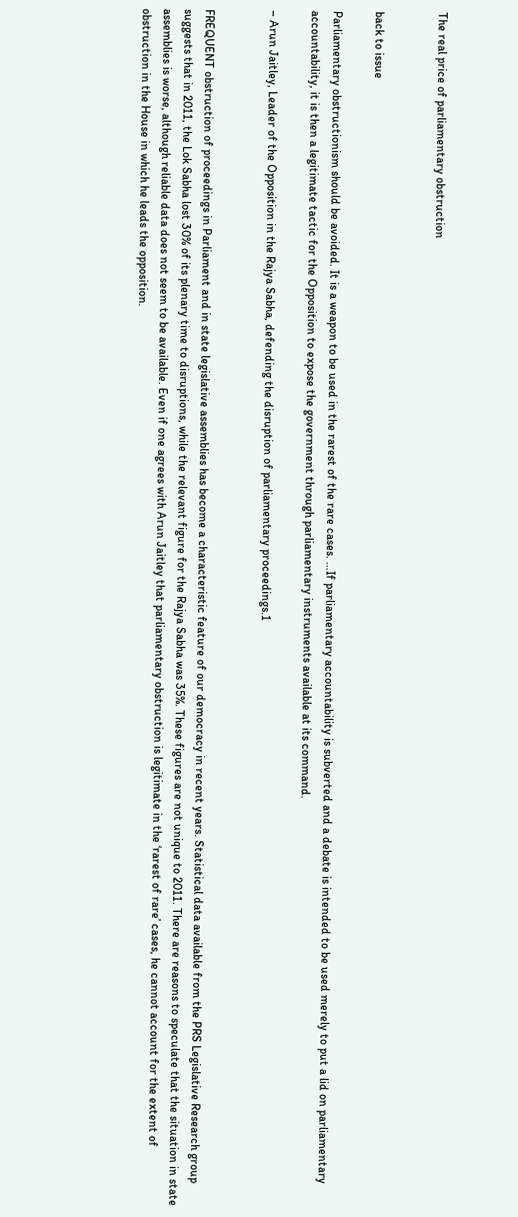The real price of parliamentary obstruction


back to issue

Parliamentary obstructionism should be avoided. It is a weapon to be used in the rarest of the rare cases. …If parliamentary accountability is subverted and a debate is intended to be used merely to put a lid on parliamentary accountability, it is then a legitimate tactic for the Opposition to expose the government through parliamentary instruments available at its command.

– Arun Jaitley, Leader of the Opposition in the Rajya Sabha, defending the disruption of parliamentary proceedings.1


FREQUENT obstruction of proceedings in Parliament and in state legislative assemblies has become a characteristic feature of our democracy in recent years. Statistical data available from the PRS Legislative Research group suggests that in 2011, the Lok Sabha lost 30% of its plenary time to disruptions, while the relevant figure for the Rajya Sabha was 35%. These figures are not unique to 2011. There are reasons to speculate that the situation in state assemblies is worse, although reliable data does not seem to be available. Even if one agrees with Arun Jaitley that parliamentary obstruction is legitimate in the ‘rarest of rare’ cases, he cannot account for the extent of obstruction in the House in which he leads the opposition.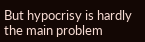But hypocrisy is hardly the main problem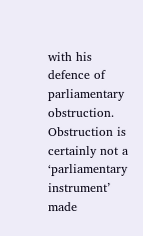with his defence of parliamentary obstruction. Obstruction is certainly not a ‘parliamentary instrument’ made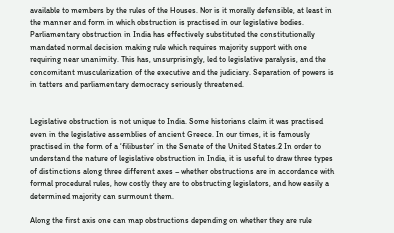available to members by the rules of the Houses. Nor is it morally defensible, at least in the manner and form in which obstruction is practised in our legislative bodies. Parliamentary obstruction in India has effectively substituted the constitutionally mandated normal decision making rule which requires majority support with one requiring near unanimity. This has, unsurprisingly, led to legislative paralysis, and the concomitant muscularization of the executive and the judiciary. Separation of powers is in tatters and parliamentary democracy seriously threatened.


Legislative obstruction is not unique to India. Some historians claim it was practised even in the legislative assemblies of ancient Greece. In our times, it is famously practised in the form of a ‘filibuster’ in the Senate of the United States.2 In order to understand the nature of legislative obstruction in India, it is useful to draw three types of distinctions along three different axes – whether obstructions are in accordance with formal procedural rules, how costly they are to obstructing legislators, and how easily a determined majority can surmount them.

Along the first axis one can map obstructions depending on whether they are rule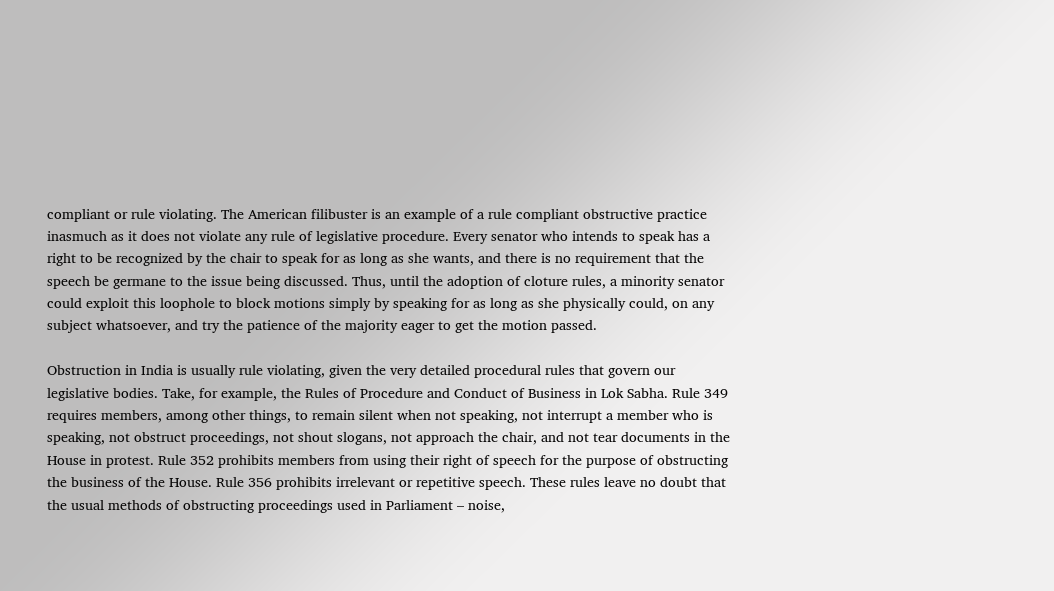compliant or rule violating. The American filibuster is an example of a rule compliant obstructive practice inasmuch as it does not violate any rule of legislative procedure. Every senator who intends to speak has a right to be recognized by the chair to speak for as long as she wants, and there is no requirement that the speech be germane to the issue being discussed. Thus, until the adoption of cloture rules, a minority senator could exploit this loophole to block motions simply by speaking for as long as she physically could, on any subject whatsoever, and try the patience of the majority eager to get the motion passed.

Obstruction in India is usually rule violating, given the very detailed procedural rules that govern our legislative bodies. Take, for example, the Rules of Procedure and Conduct of Business in Lok Sabha. Rule 349 requires members, among other things, to remain silent when not speaking, not interrupt a member who is speaking, not obstruct proceedings, not shout slogans, not approach the chair, and not tear documents in the House in protest. Rule 352 prohibits members from using their right of speech for the purpose of obstructing the business of the House. Rule 356 prohibits irrelevant or repetitive speech. These rules leave no doubt that the usual methods of obstructing proceedings used in Parliament – noise,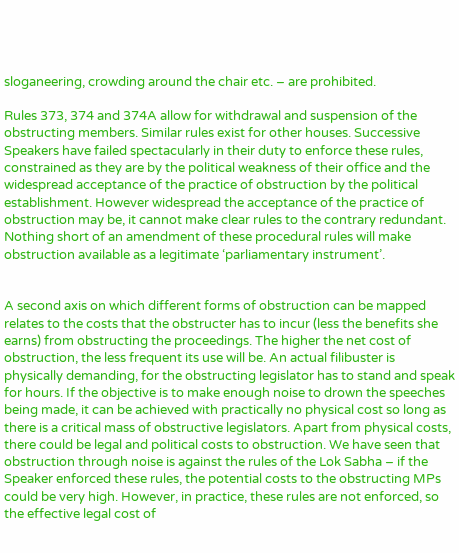sloganeering, crowding around the chair etc. – are prohibited.

Rules 373, 374 and 374A allow for withdrawal and suspension of the obstructing members. Similar rules exist for other houses. Successive Speakers have failed spectacularly in their duty to enforce these rules, constrained as they are by the political weakness of their office and the widespread acceptance of the practice of obstruction by the political establishment. However widespread the acceptance of the practice of obstruction may be, it cannot make clear rules to the contrary redundant. Nothing short of an amendment of these procedural rules will make obstruction available as a legitimate ‘parliamentary instrument’.


A second axis on which different forms of obstruction can be mapped relates to the costs that the obstructer has to incur (less the benefits she earns) from obstructing the proceedings. The higher the net cost of obstruction, the less frequent its use will be. An actual filibuster is physically demanding, for the obstructing legislator has to stand and speak for hours. If the objective is to make enough noise to drown the speeches being made, it can be achieved with practically no physical cost so long as there is a critical mass of obstructive legislators. Apart from physical costs, there could be legal and political costs to obstruction. We have seen that obstruction through noise is against the rules of the Lok Sabha – if the Speaker enforced these rules, the potential costs to the obstructing MPs could be very high. However, in practice, these rules are not enforced, so the effective legal cost of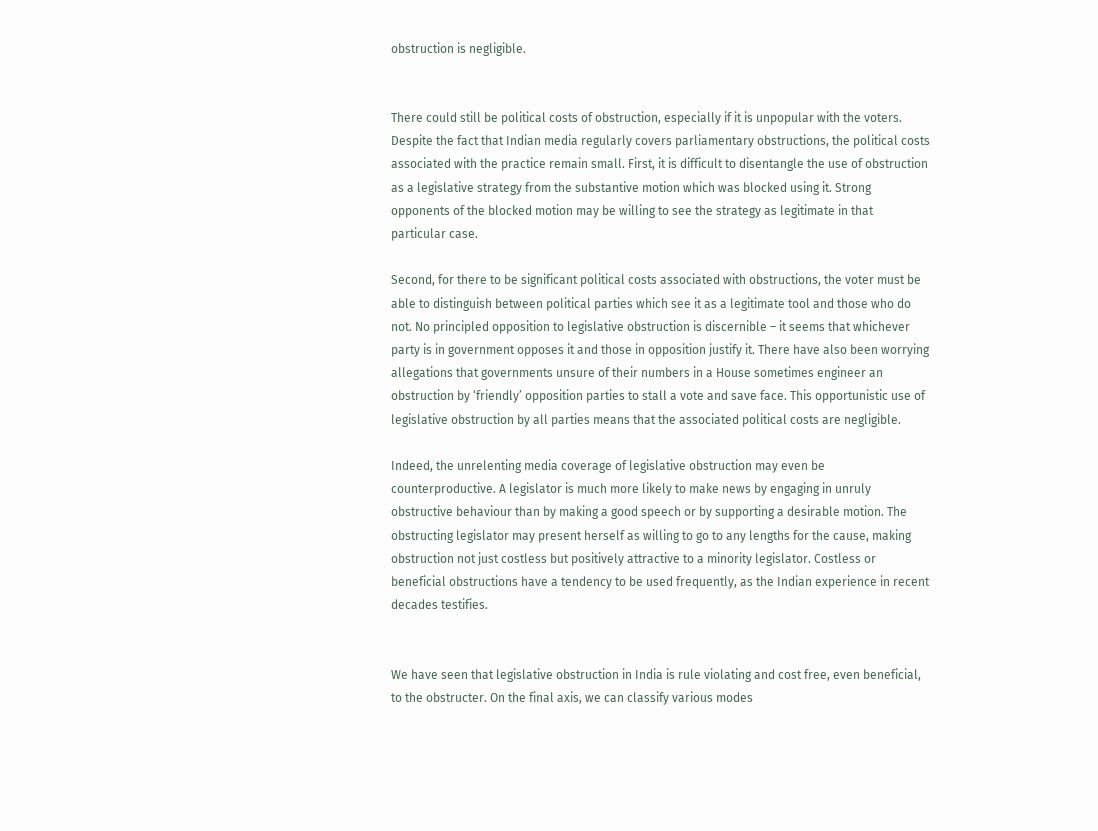obstruction is negligible.


There could still be political costs of obstruction, especially if it is unpopular with the voters. Despite the fact that Indian media regularly covers parliamentary obstructions, the political costs associated with the practice remain small. First, it is difficult to disentangle the use of obstruction as a legislative strategy from the substantive motion which was blocked using it. Strong opponents of the blocked motion may be willing to see the strategy as legitimate in that particular case.

Second, for there to be significant political costs associated with obstructions, the voter must be able to distinguish between political parties which see it as a legitimate tool and those who do not. No principled opposition to legislative obstruction is discernible – it seems that whichever party is in government opposes it and those in opposition justify it. There have also been worrying allegations that governments unsure of their numbers in a House sometimes engineer an obstruction by ‘friendly’ opposition parties to stall a vote and save face. This opportunistic use of legislative obstruction by all parties means that the associated political costs are negligible.

Indeed, the unrelenting media coverage of legislative obstruction may even be counterproductive. A legislator is much more likely to make news by engaging in unruly obstructive behaviour than by making a good speech or by supporting a desirable motion. The obstructing legislator may present herself as willing to go to any lengths for the cause, making obstruction not just costless but positively attractive to a minority legislator. Costless or beneficial obstructions have a tendency to be used frequently, as the Indian experience in recent decades testifies.


We have seen that legislative obstruction in India is rule violating and cost free, even beneficial, to the obstructer. On the final axis, we can classify various modes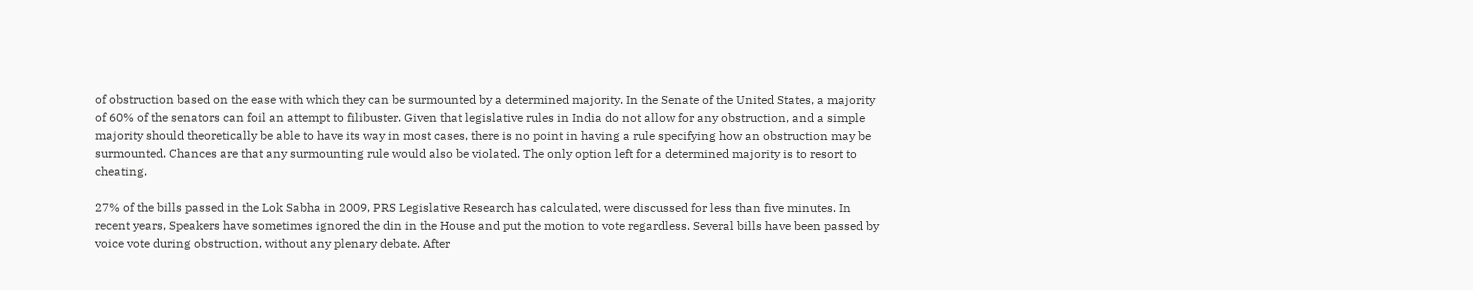of obstruction based on the ease with which they can be surmounted by a determined majority. In the Senate of the United States, a majority of 60% of the senators can foil an attempt to filibuster. Given that legislative rules in India do not allow for any obstruction, and a simple majority should theoretically be able to have its way in most cases, there is no point in having a rule specifying how an obstruction may be surmounted. Chances are that any surmounting rule would also be violated. The only option left for a determined majority is to resort to cheating.

27% of the bills passed in the Lok Sabha in 2009, PRS Legislative Research has calculated, were discussed for less than five minutes. In recent years, Speakers have sometimes ignored the din in the House and put the motion to vote regardless. Several bills have been passed by voice vote during obstruction, without any plenary debate. After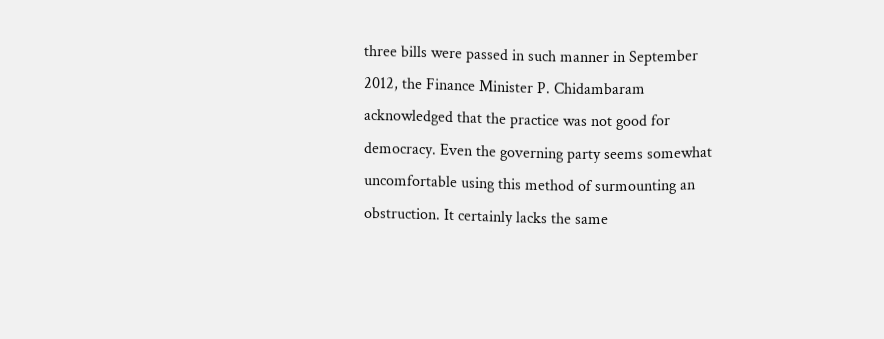three bills were passed in such manner in September 2012, the Finance Minister P. Chidambaram acknowledged that the practice was not good for democracy. Even the governing party seems somewhat uncomfortable using this method of surmounting an obstruction. It certainly lacks the same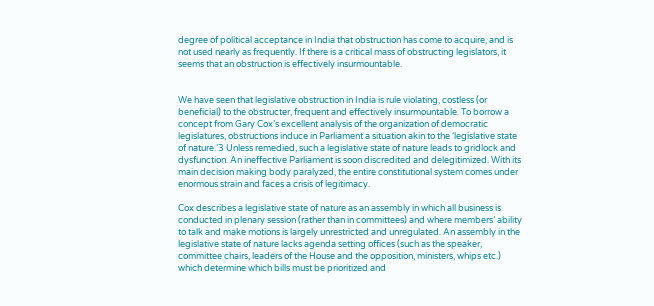degree of political acceptance in India that obstruction has come to acquire, and is not used nearly as frequently. If there is a critical mass of obstructing legislators, it seems that an obstruction is effectively insurmountable.


We have seen that legislative obstruction in India is rule violating, costless (or beneficial) to the obstructer, frequent and effectively insurmountable. To borrow a concept from Gary Cox’s excellent analysis of the organization of democratic legislatures, obstructions induce in Parliament a situation akin to the ‘legislative state of nature.’3 Unless remedied, such a legislative state of nature leads to gridlock and dysfunction. An ineffective Parliament is soon discredited and delegitimized. With its main decision making body paralyzed, the entire constitutional system comes under enormous strain and faces a crisis of legitimacy.

Cox describes a legislative state of nature as an assembly in which all business is conducted in plenary session (rather than in committees) and where members’ ability to talk and make motions is largely unrestricted and unregulated. An assembly in the legislative state of nature lacks agenda setting offices (such as the speaker, committee chairs, leaders of the House and the opposition, ministers, whips etc.) which determine which bills must be prioritized and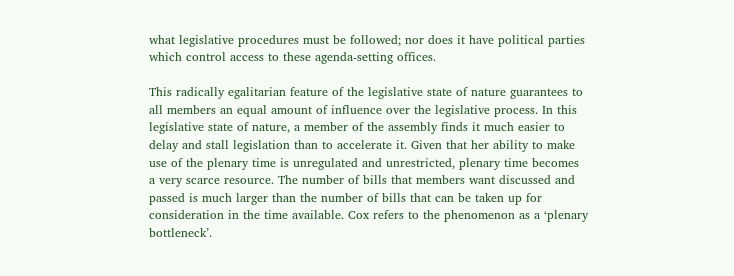what legislative procedures must be followed; nor does it have political parties which control access to these agenda-setting offices.

This radically egalitarian feature of the legislative state of nature guarantees to all members an equal amount of influence over the legislative process. In this legislative state of nature, a member of the assembly finds it much easier to delay and stall legislation than to accelerate it. Given that her ability to make use of the plenary time is unregulated and unrestricted, plenary time becomes a very scarce resource. The number of bills that members want discussed and passed is much larger than the number of bills that can be taken up for consideration in the time available. Cox refers to the phenomenon as a ‘plenary bottleneck’.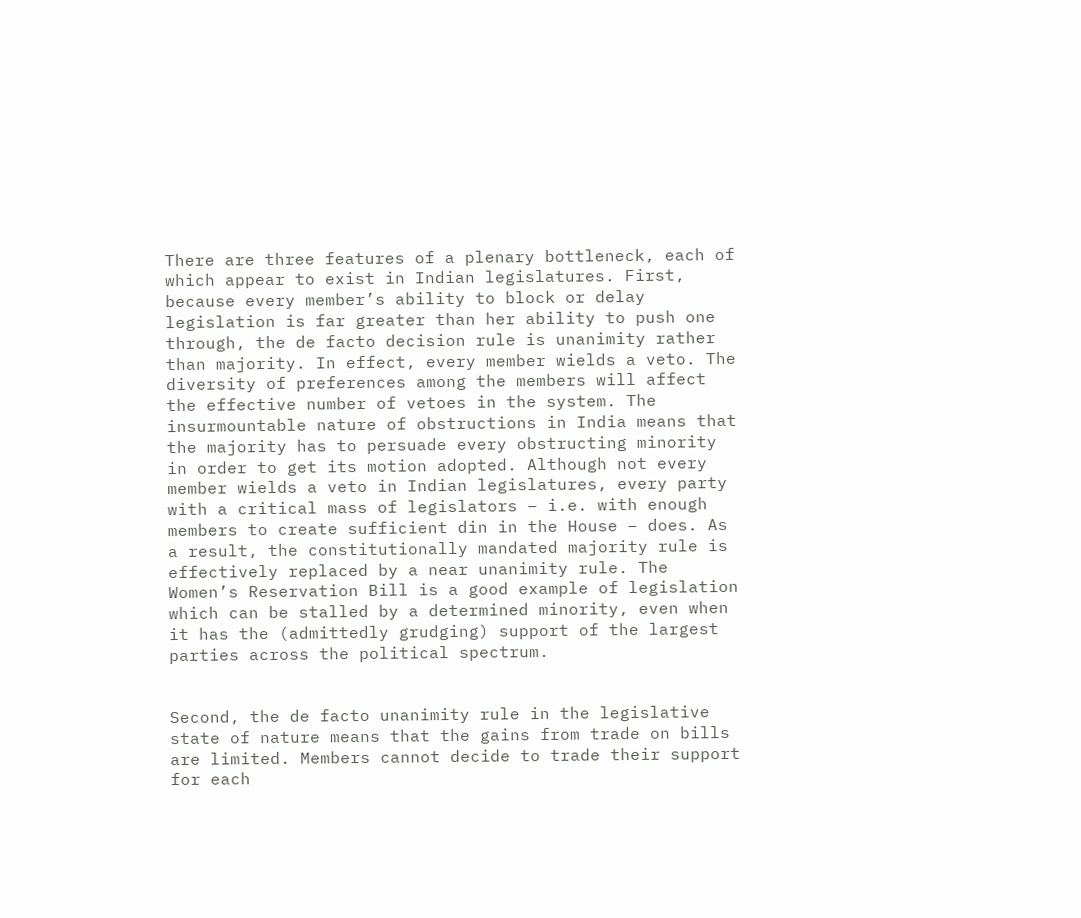There are three features of a plenary bottleneck, each of which appear to exist in Indian legislatures. First, because every member’s ability to block or delay legislation is far greater than her ability to push one through, the de facto decision rule is unanimity rather than majority. In effect, every member wields a veto. The diversity of preferences among the members will affect the effective number of vetoes in the system. The insurmountable nature of obstructions in India means that the majority has to persuade every obstructing minority in order to get its motion adopted. Although not every member wields a veto in Indian legislatures, every party with a critical mass of legislators – i.e. with enough members to create sufficient din in the House – does. As a result, the constitutionally mandated majority rule is effectively replaced by a near unanimity rule. The Women’s Reservation Bill is a good example of legislation which can be stalled by a determined minority, even when it has the (admittedly grudging) support of the largest parties across the political spectrum.


Second, the de facto unanimity rule in the legislative state of nature means that the gains from trade on bills are limited. Members cannot decide to trade their support for each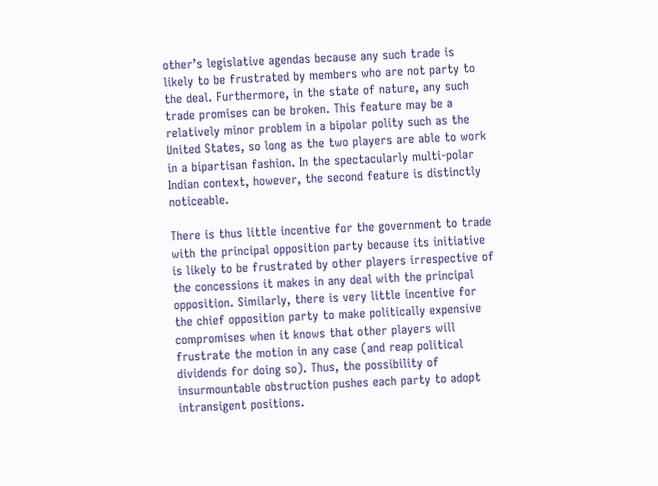other’s legislative agendas because any such trade is likely to be frustrated by members who are not party to the deal. Furthermore, in the state of nature, any such trade promises can be broken. This feature may be a relatively minor problem in a bipolar polity such as the United States, so long as the two players are able to work in a bipartisan fashion. In the spectacularly multi-polar Indian context, however, the second feature is distinctly noticeable.

There is thus little incentive for the government to trade with the principal opposition party because its initiative is likely to be frustrated by other players irrespective of the concessions it makes in any deal with the principal opposition. Similarly, there is very little incentive for the chief opposition party to make politically expensive compromises when it knows that other players will frustrate the motion in any case (and reap political dividends for doing so). Thus, the possibility of insurmountable obstruction pushes each party to adopt intransigent positions.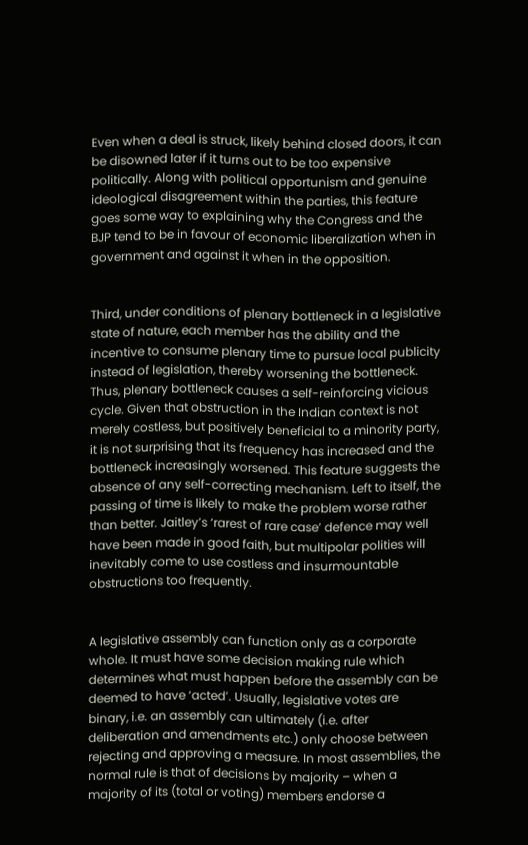Even when a deal is struck, likely behind closed doors, it can be disowned later if it turns out to be too expensive politically. Along with political opportunism and genuine ideological disagreement within the parties, this feature goes some way to explaining why the Congress and the BJP tend to be in favour of economic liberalization when in government and against it when in the opposition.


Third, under conditions of plenary bottleneck in a legislative state of nature, each member has the ability and the incentive to consume plenary time to pursue local publicity instead of legislation, thereby worsening the bottleneck. Thus, plenary bottleneck causes a self-reinforcing vicious cycle. Given that obstruction in the Indian context is not merely costless, but positively beneficial to a minority party, it is not surprising that its frequency has increased and the bottleneck increasingly worsened. This feature suggests the absence of any self-correcting mechanism. Left to itself, the passing of time is likely to make the problem worse rather than better. Jaitley’s ‘rarest of rare case’ defence may well have been made in good faith, but multipolar polities will inevitably come to use costless and insurmountable obstructions too frequently.


A legislative assembly can function only as a corporate whole. It must have some decision making rule which determines what must happen before the assembly can be deemed to have ‘acted’. Usually, legislative votes are binary, i.e. an assembly can ultimately (i.e. after deliberation and amendments etc.) only choose between rejecting and approving a measure. In most assemblies, the normal rule is that of decisions by majority – when a majority of its (total or voting) members endorse a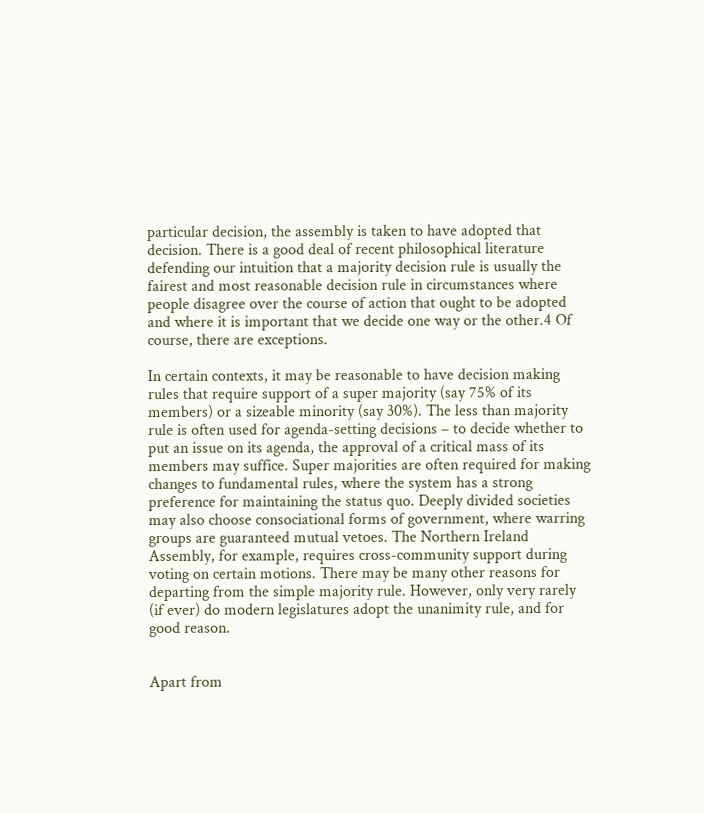particular decision, the assembly is taken to have adopted that decision. There is a good deal of recent philosophical literature defending our intuition that a majority decision rule is usually the fairest and most reasonable decision rule in circumstances where people disagree over the course of action that ought to be adopted and where it is important that we decide one way or the other.4 Of course, there are exceptions.

In certain contexts, it may be reasonable to have decision making rules that require support of a super majority (say 75% of its members) or a sizeable minority (say 30%). The less than majority rule is often used for agenda-setting decisions – to decide whether to put an issue on its agenda, the approval of a critical mass of its members may suffice. Super majorities are often required for making changes to fundamental rules, where the system has a strong preference for maintaining the status quo. Deeply divided societies may also choose consociational forms of government, where warring groups are guaranteed mutual vetoes. The Northern Ireland Assembly, for example, requires cross-community support during voting on certain motions. There may be many other reasons for departing from the simple majority rule. However, only very rarely (if ever) do modern legislatures adopt the unanimity rule, and for good reason.


Apart from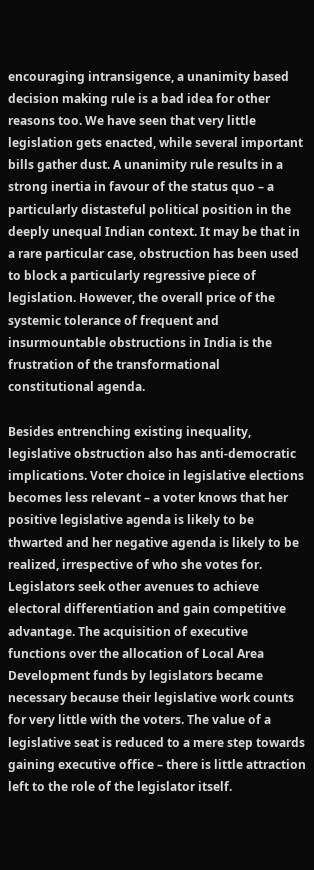encouraging intransigence, a unanimity based decision making rule is a bad idea for other reasons too. We have seen that very little legislation gets enacted, while several important bills gather dust. A unanimity rule results in a strong inertia in favour of the status quo – a particularly distasteful political position in the deeply unequal Indian context. It may be that in a rare particular case, obstruction has been used to block a particularly regressive piece of legislation. However, the overall price of the systemic tolerance of frequent and insurmountable obstructions in India is the frustration of the transformational constitutional agenda.

Besides entrenching existing inequality, legislative obstruction also has anti-democratic implications. Voter choice in legislative elections becomes less relevant – a voter knows that her positive legislative agenda is likely to be thwarted and her negative agenda is likely to be realized, irrespective of who she votes for. Legislators seek other avenues to achieve electoral differentiation and gain competitive advantage. The acquisition of executive functions over the allocation of Local Area Development funds by legislators became necessary because their legislative work counts for very little with the voters. The value of a legislative seat is reduced to a mere step towards gaining executive office – there is little attraction left to the role of the legislator itself.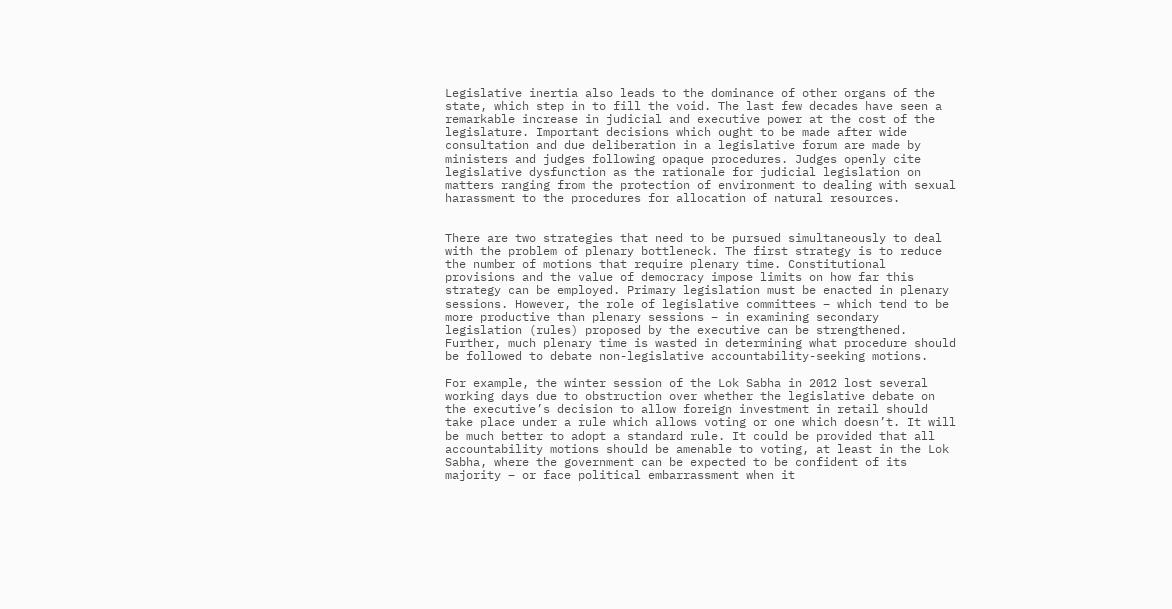Legislative inertia also leads to the dominance of other organs of the state, which step in to fill the void. The last few decades have seen a remarkable increase in judicial and executive power at the cost of the legislature. Important decisions which ought to be made after wide consultation and due deliberation in a legislative forum are made by ministers and judges following opaque procedures. Judges openly cite legislative dysfunction as the rationale for judicial legislation on matters ranging from the protection of environment to dealing with sexual harassment to the procedures for allocation of natural resources.


There are two strategies that need to be pursued simultaneously to deal with the problem of plenary bottleneck. The first strategy is to reduce the number of motions that require plenary time. Constitutional provisions and the value of democracy impose limits on how far this strategy can be employed. Primary legislation must be enacted in plenary sessions. However, the role of legislative committees – which tend to be more productive than plenary sessions – in examining secondary legislation (rules) proposed by the executive can be strengthened. Further, much plenary time is wasted in determining what procedure should be followed to debate non-legislative accountability-seeking motions.

For example, the winter session of the Lok Sabha in 2012 lost several working days due to obstruction over whether the legislative debate on the executive’s decision to allow foreign investment in retail should take place under a rule which allows voting or one which doesn’t. It will be much better to adopt a standard rule. It could be provided that all accountability motions should be amenable to voting, at least in the Lok Sabha, where the government can be expected to be confident of its majority – or face political embarrassment when it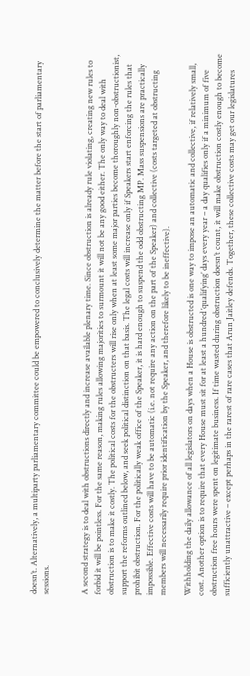doesn’t. Alternatively, a multiparty parliamentary committee could be empowered to conclusively determine the matter before the start of parliamentary sessions.


A second strategy is to deal with obstructions directly and increase available plenary time. Since obstruction is already rule violating, creating new rules to forbid it will be pointless. For the same reason, making rules allowing majorities to surmount it will not be any good either. The only way to deal with obstruction is to make it costly. The political costs for the obstructers will rise only when at least some major parties become thoroughly non-obstructionist, support the reforms outlined below, and seek political distinction on that basis. The legal costs will increase only if Speakers start enforcing the rules that prohibit obstruction. For the politically weak office of the Speaker, it is hard enough to suspend the odd obstructing MP. Mass suspensions are practically impossible. Effective costs will have to be automatic (i.e. not require any action on the part of the Speaker) and collective (costs targeted at obstructing members will necessarily require prior identification by the Speaker, and therefore likely to be ineffective).

Withholding the daily allowance of all legislators on days when a House is obstructed is one way to impose an automatic and collective, if relatively small, cost. Another option is to require that every House must sit for at least a hundred ‘qualifying’ days every year – a day qualifies only if a minimum of five obstruction free hours were spent on legitimate business. If time wasted during obstruction doesn’t count, it will make obstruction costly enough to become sufficiently unattractive – except perhaps in the rarest of rare cases that Arun Jaitley defends. Together, these collective costs may get our legislatures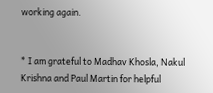working again.


* I am grateful to Madhav Khosla, Nakul Krishna and Paul Martin for helpful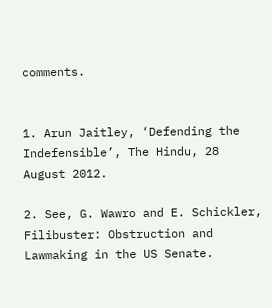comments.


1. Arun Jaitley, ‘Defending the Indefensible’, The Hindu, 28 August 2012.

2. See, G. Wawro and E. Schickler, Filibuster: Obstruction and Lawmaking in the US Senate.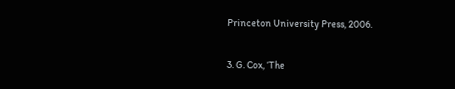Princeton University Press, 2006.

3. G. Cox, ‘The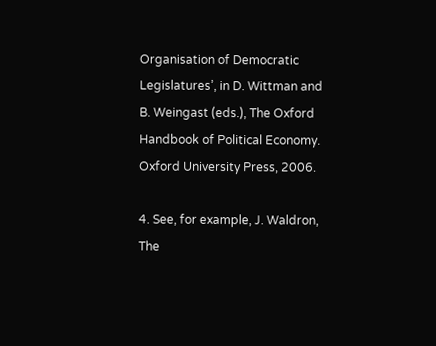Organisation of Democratic Legislatures’, in D. Wittman and B. Weingast (eds.), The Oxford Handbook of Political Economy. Oxford University Press, 2006.

4. See, for example, J. Waldron, The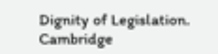Dignity of Legislation. Cambridge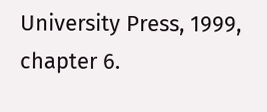University Press, 1999, chapter 6.